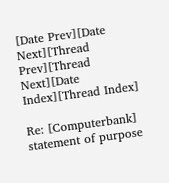[Date Prev][Date Next][Thread Prev][Thread Next][Date Index][Thread Index]

Re: [Computerbank] statement of purpose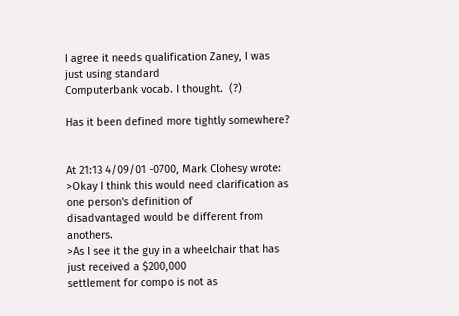I agree it needs qualification Zaney, I was just using standard
Computerbank vocab. I thought.  (?)

Has it been defined more tightly somewhere?


At 21:13 4/09/01 -0700, Mark Clohesy wrote:
>Okay I think this would need clarification as one person's definition of
disadvantaged would be different from anothers.
>As I see it the guy in a wheelchair that has just received a $200,000
settlement for compo is not as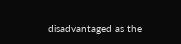disadvantaged as the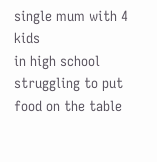single mum with 4 kids
in high school struggling to put food on the table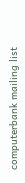computerbank mailing list